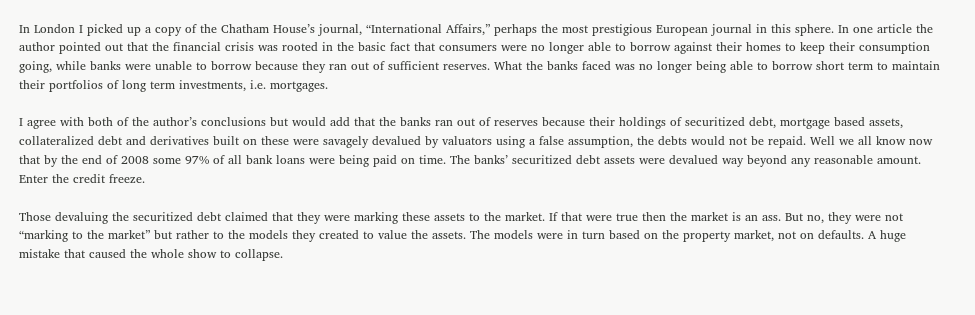In London I picked up a copy of the Chatham House’s journal, “International Affairs,” perhaps the most prestigious European journal in this sphere. In one article the author pointed out that the financial crisis was rooted in the basic fact that consumers were no longer able to borrow against their homes to keep their consumption going, while banks were unable to borrow because they ran out of sufficient reserves. What the banks faced was no longer being able to borrow short term to maintain their portfolios of long term investments, i.e. mortgages.

I agree with both of the author’s conclusions but would add that the banks ran out of reserves because their holdings of securitized debt, mortgage based assets, collateralized debt and derivatives built on these were savagely devalued by valuators using a false assumption, the debts would not be repaid. Well we all know now that by the end of 2008 some 97% of all bank loans were being paid on time. The banks’ securitized debt assets were devalued way beyond any reasonable amount. Enter the credit freeze.

Those devaluing the securitized debt claimed that they were marking these assets to the market. If that were true then the market is an ass. But no, they were not “marking to the market” but rather to the models they created to value the assets. The models were in turn based on the property market, not on defaults. A huge mistake that caused the whole show to collapse.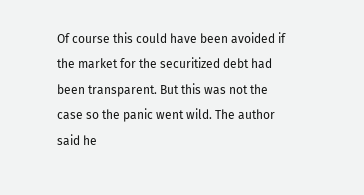Of course this could have been avoided if the market for the securitized debt had been transparent. But this was not the case so the panic went wild. The author said he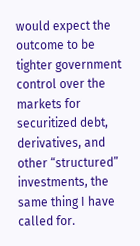would expect the outcome to be tighter government control over the markets for securitized debt, derivatives, and other “structured” investments, the same thing I have called for.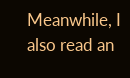Meanwhile, I also read an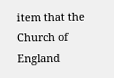item that the Church of England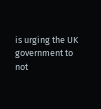is urging the UK government to not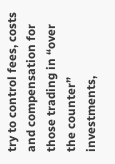try to control fees, costs and compensation for those trading in “over the counter” investments,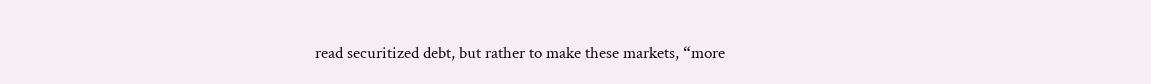read securitized debt, but rather to make these markets, “more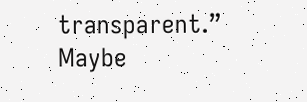transparent.” Maybe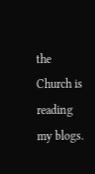the Church is reading my blogs.